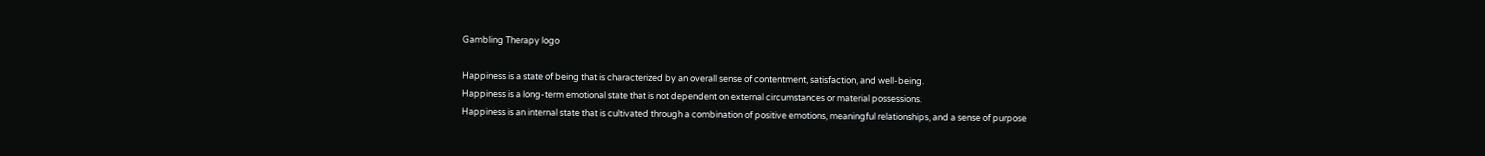Gambling Therapy logo

Happiness is a state of being that is characterized by an overall sense of contentment, satisfaction, and well-being.
Happiness is a long-term emotional state that is not dependent on external circumstances or material possessions.
Happiness is an internal state that is cultivated through a combination of positive emotions, meaningful relationships, and a sense of purpose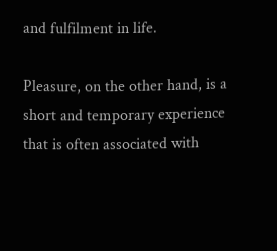and fulfilment in life.

Pleasure, on the other hand, is a short and temporary experience that is often associated with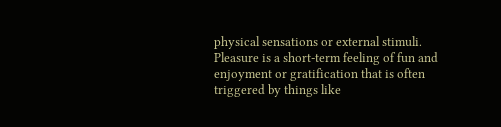physical sensations or external stimuli.
Pleasure is a short-term feeling of fun and enjoyment or gratification that is often triggered by things like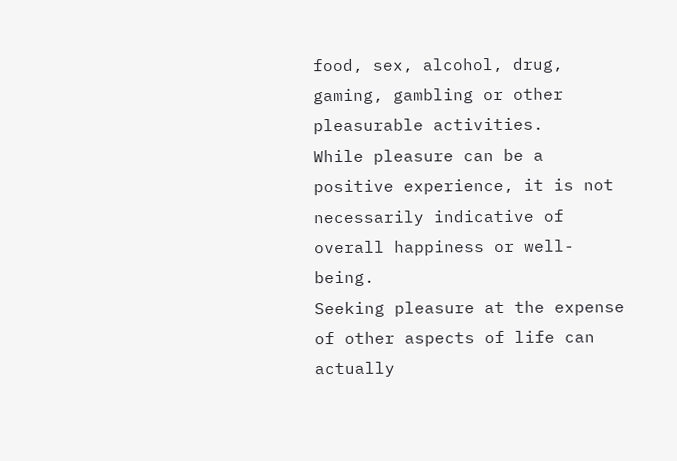food, sex, alcohol, drug, gaming, gambling or other pleasurable activities.
While pleasure can be a positive experience, it is not necessarily indicative of overall happiness or well-being.
Seeking pleasure at the expense of other aspects of life can actually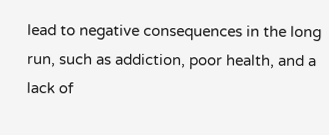lead to negative consequences in the long run, such as addiction, poor health, and a lack of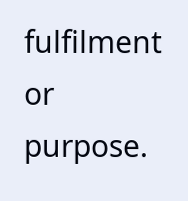fulfilment or purpose.